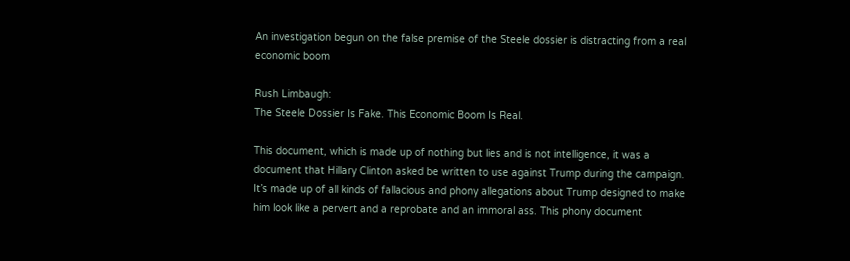An investigation begun on the false premise of the Steele dossier is distracting from a real economic boom

Rush Limbaugh:
The Steele Dossier Is Fake. This Economic Boom Is Real.

This document, which is made up of nothing but lies and is not intelligence, it was a document that Hillary Clinton asked be written to use against Trump during the campaign. It’s made up of all kinds of fallacious and phony allegations about Trump designed to make him look like a pervert and a reprobate and an immoral ass. This phony document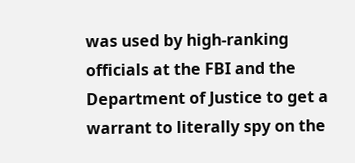was used by high-ranking officials at the FBI and the Department of Justice to get a warrant to literally spy on the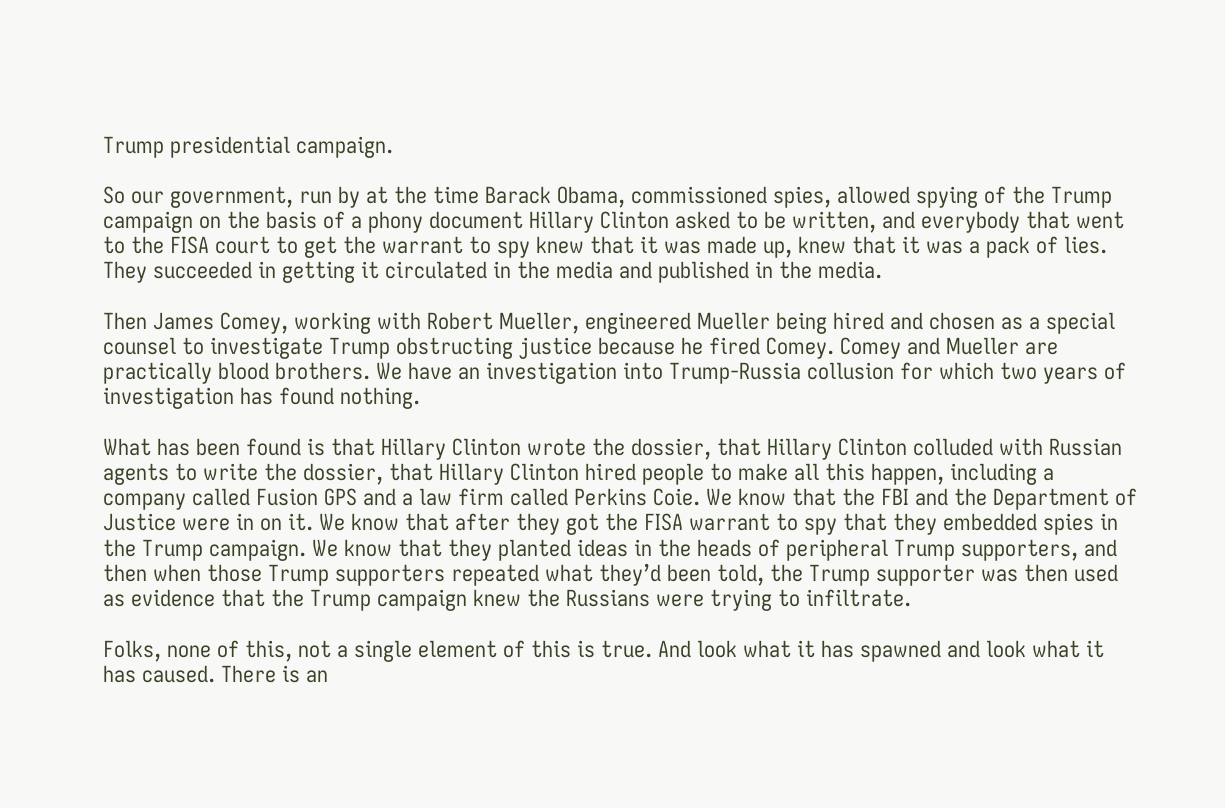Trump presidential campaign.

So our government, run by at the time Barack Obama, commissioned spies, allowed spying of the Trump campaign on the basis of a phony document Hillary Clinton asked to be written, and everybody that went to the FISA court to get the warrant to spy knew that it was made up, knew that it was a pack of lies. They succeeded in getting it circulated in the media and published in the media.

Then James Comey, working with Robert Mueller, engineered Mueller being hired and chosen as a special counsel to investigate Trump obstructing justice because he fired Comey. Comey and Mueller are practically blood brothers. We have an investigation into Trump-Russia collusion for which two years of investigation has found nothing.

What has been found is that Hillary Clinton wrote the dossier, that Hillary Clinton colluded with Russian agents to write the dossier, that Hillary Clinton hired people to make all this happen, including a company called Fusion GPS and a law firm called Perkins Coie. We know that the FBI and the Department of Justice were in on it. We know that after they got the FISA warrant to spy that they embedded spies in the Trump campaign. We know that they planted ideas in the heads of peripheral Trump supporters, and then when those Trump supporters repeated what they’d been told, the Trump supporter was then used as evidence that the Trump campaign knew the Russians were trying to infiltrate.

Folks, none of this, not a single element of this is true. And look what it has spawned and look what it has caused. There is an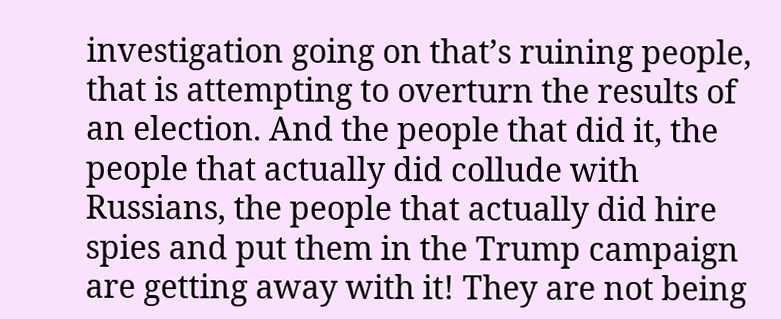investigation going on that’s ruining people, that is attempting to overturn the results of an election. And the people that did it, the people that actually did collude with Russians, the people that actually did hire spies and put them in the Trump campaign are getting away with it! They are not being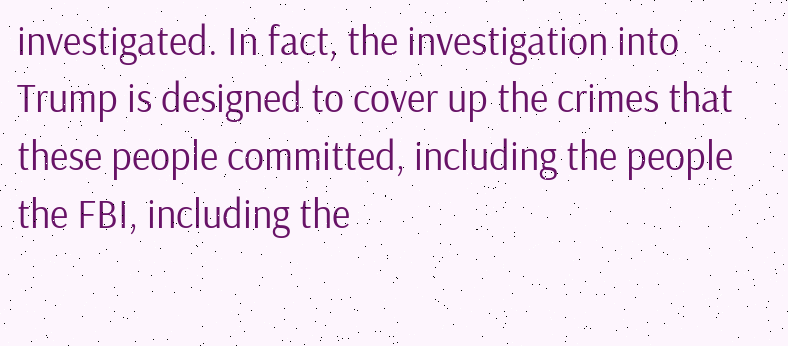investigated. In fact, the investigation into Trump is designed to cover up the crimes that these people committed, including the people the FBI, including the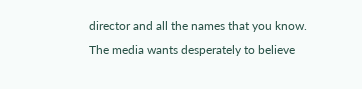director and all the names that you know.
The media wants desperately to believe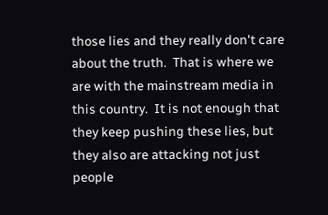those lies and they really don't care about the truth.  That is where we are with the mainstream media in this country.  It is not enough that they keep pushing these lies, but they also are attacking not just people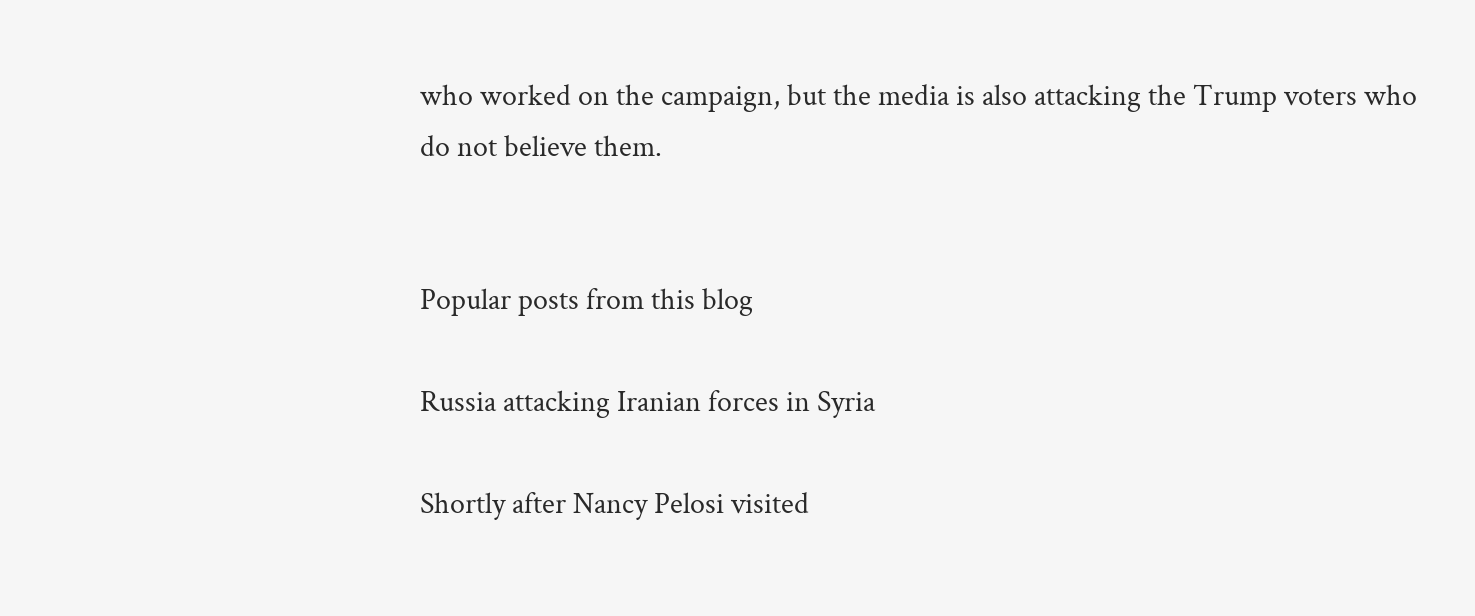who worked on the campaign, but the media is also attacking the Trump voters who do not believe them.


Popular posts from this blog

Russia attacking Iranian forces in Syria

Shortly after Nancy Pelosi visited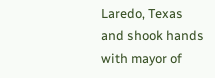Laredo, Texas and shook hands with mayor of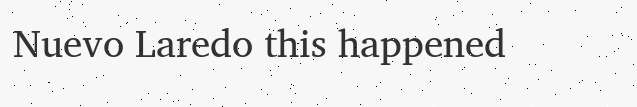Nuevo Laredo this happened